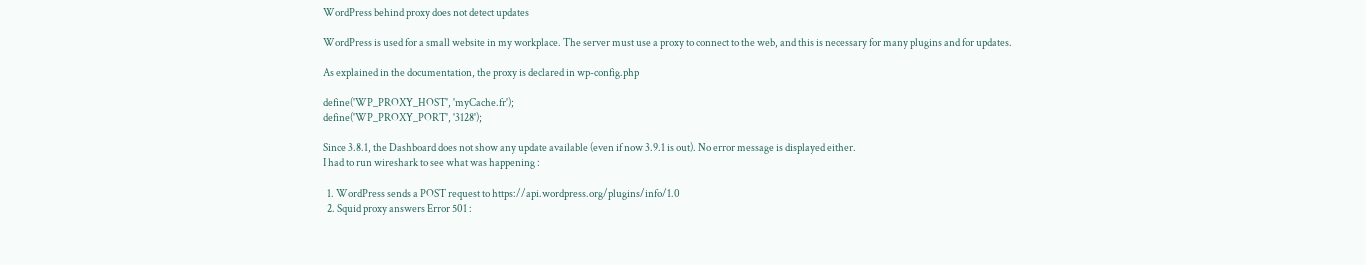WordPress behind proxy does not detect updates

WordPress is used for a small website in my workplace. The server must use a proxy to connect to the web, and this is necessary for many plugins and for updates.

As explained in the documentation, the proxy is declared in wp-config.php

define('WP_PROXY_HOST', 'myCache.fr');
define('WP_PROXY_PORT', '3128');

Since 3.8.1, the Dashboard does not show any update available (even if now 3.9.1 is out). No error message is displayed either.
I had to run wireshark to see what was happening :

  1. WordPress sends a POST request to https://api.wordpress.org/plugins/info/1.0
  2. Squid proxy answers Error 501 :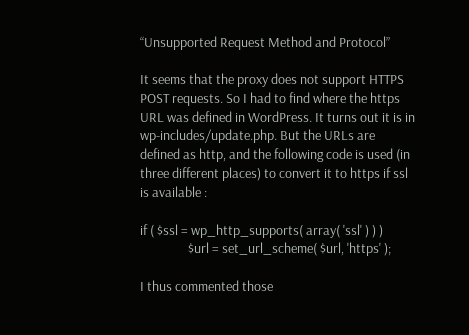“Unsupported Request Method and Protocol”

It seems that the proxy does not support HTTPS POST requests. So I had to find where the https URL was defined in WordPress. It turns out it is in wp-includes/update.php. But the URLs are defined as http, and the following code is used (in three different places) to convert it to https if ssl is available :

if ( $ssl = wp_http_supports( array( 'ssl' ) ) )
                $url = set_url_scheme( $url, 'https' );

I thus commented those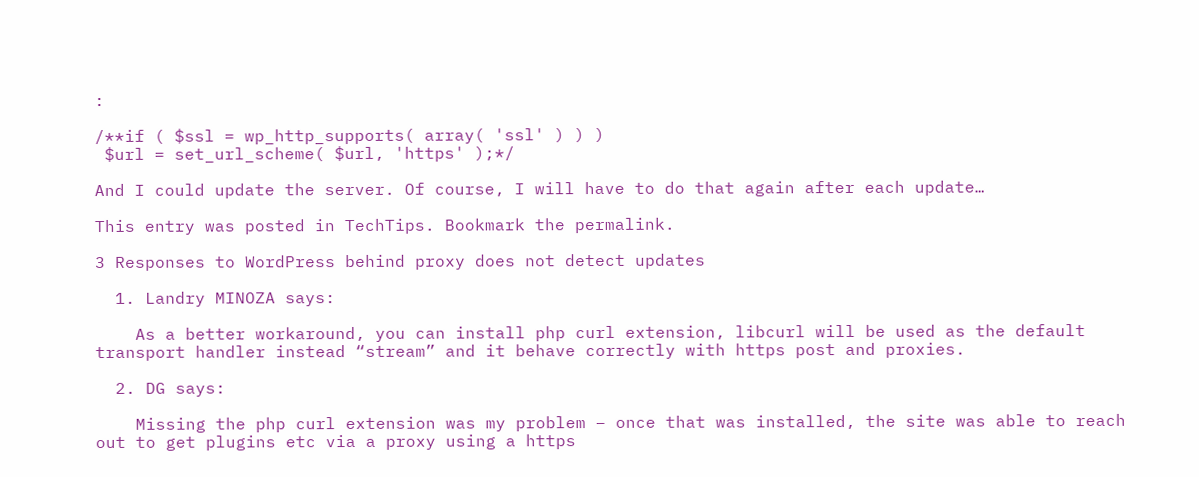:

/**if ( $ssl = wp_http_supports( array( 'ssl' ) ) )
 $url = set_url_scheme( $url, 'https' );*/

And I could update the server. Of course, I will have to do that again after each update…

This entry was posted in TechTips. Bookmark the permalink.

3 Responses to WordPress behind proxy does not detect updates

  1. Landry MINOZA says:

    As a better workaround, you can install php curl extension, libcurl will be used as the default transport handler instead “stream” and it behave correctly with https post and proxies.

  2. DG says:

    Missing the php curl extension was my problem – once that was installed, the site was able to reach out to get plugins etc via a proxy using a https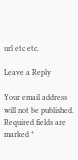url etc etc.

Leave a Reply

Your email address will not be published. Required fields are marked *